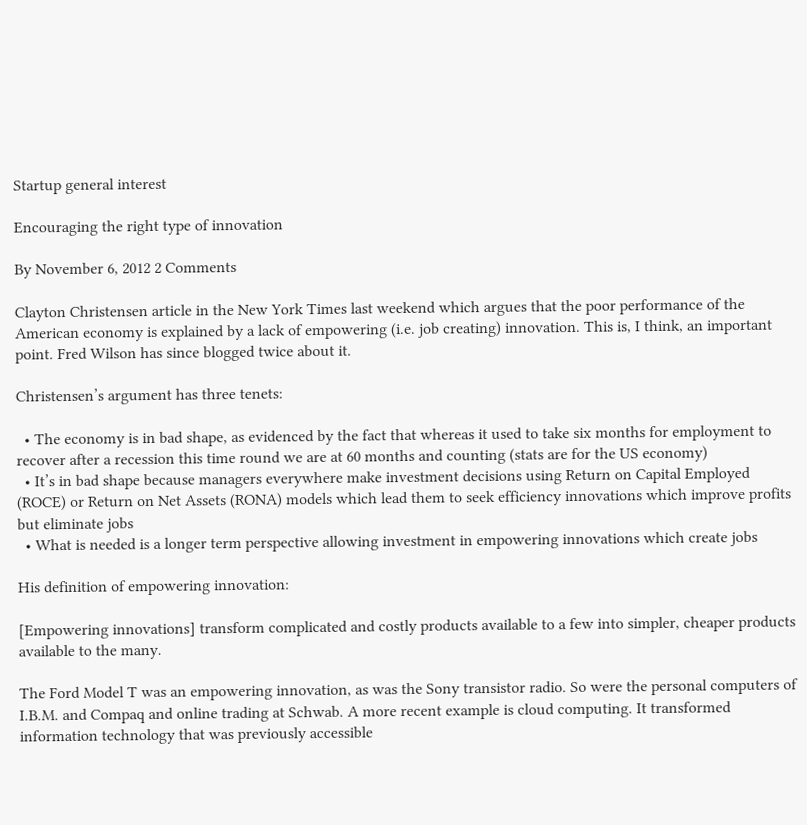Startup general interest

Encouraging the right type of innovation

By November 6, 2012 2 Comments

Clayton Christensen article in the New York Times last weekend which argues that the poor performance of the American economy is explained by a lack of empowering (i.e. job creating) innovation. This is, I think, an important point. Fred Wilson has since blogged twice about it.

Christensen’s argument has three tenets:

  • The economy is in bad shape, as evidenced by the fact that whereas it used to take six months for employment to recover after a recession this time round we are at 60 months and counting (stats are for the US economy)
  • It’s in bad shape because managers everywhere make investment decisions using Return on Capital Employed (ROCE) or Return on Net Assets (RONA) models which lead them to seek efficiency innovations which improve profits but eliminate jobs
  • What is needed is a longer term perspective allowing investment in empowering innovations which create jobs

His definition of empowering innovation:

[Empowering innovations] transform complicated and costly products available to a few into simpler, cheaper products available to the many.

The Ford Model T was an empowering innovation, as was the Sony transistor radio. So were the personal computers of I.B.M. and Compaq and online trading at Schwab. A more recent example is cloud computing. It transformed information technology that was previously accessible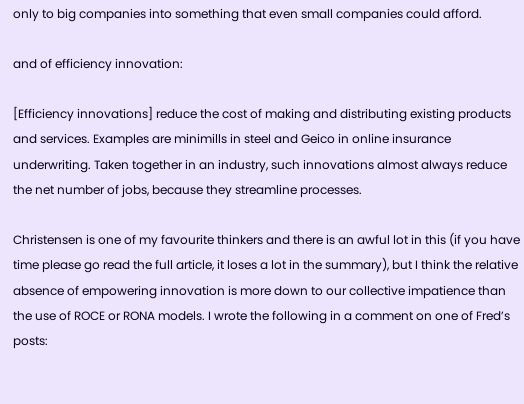only to big companies into something that even small companies could afford.

and of efficiency innovation:

[Efficiency innovations] reduce the cost of making and distributing existing products and services. Examples are minimills in steel and Geico in online insurance underwriting. Taken together in an industry, such innovations almost always reduce the net number of jobs, because they streamline processes.

Christensen is one of my favourite thinkers and there is an awful lot in this (if you have time please go read the full article, it loses a lot in the summary), but I think the relative absence of empowering innovation is more down to our collective impatience than the use of ROCE or RONA models. I wrote the following in a comment on one of Fred’s posts: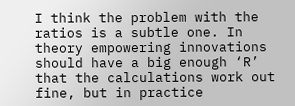I think the problem with the ratios is a subtle one. In theory empowering innovations should have a big enough ‘R’ that the calculations work out fine, but in practice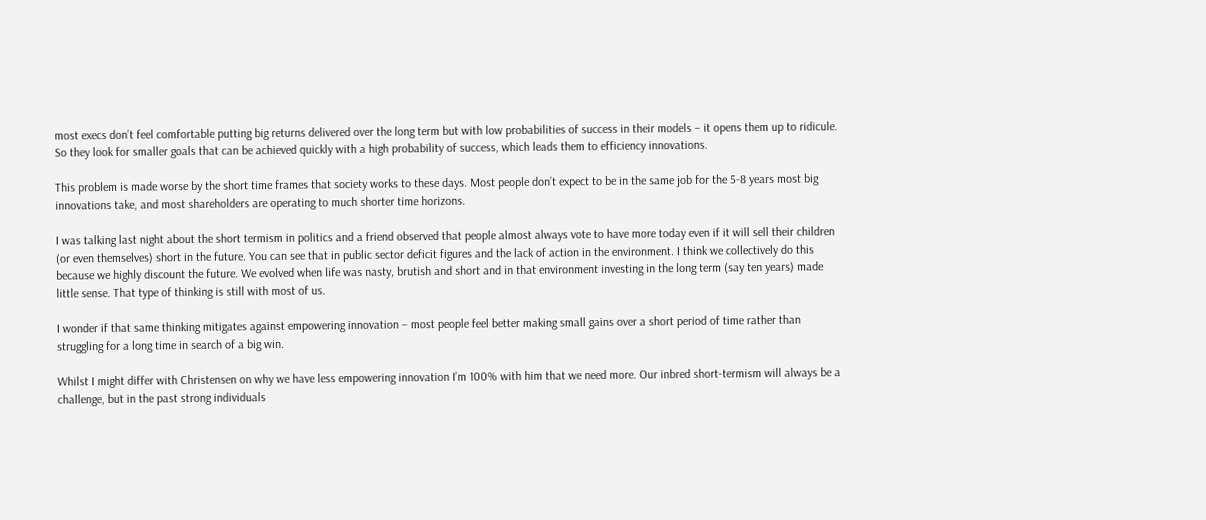most execs don’t feel comfortable putting big returns delivered over the long term but with low probabilities of success in their models – it opens them up to ridicule. So they look for smaller goals that can be achieved quickly with a high probability of success, which leads them to efficiency innovations.

This problem is made worse by the short time frames that society works to these days. Most people don’t expect to be in the same job for the 5-8 years most big innovations take, and most shareholders are operating to much shorter time horizons.

I was talking last night about the short termism in politics and a friend observed that people almost always vote to have more today even if it will sell their children (or even themselves) short in the future. You can see that in public sector deficit figures and the lack of action in the environment. I think we collectively do this because we highly discount the future. We evolved when life was nasty, brutish and short and in that environment investing in the long term (say ten years) made little sense. That type of thinking is still with most of us.

I wonder if that same thinking mitigates against empowering innovation – most people feel better making small gains over a short period of time rather than struggling for a long time in search of a big win.

Whilst I might differ with Christensen on why we have less empowering innovation I’m 100% with him that we need more. Our inbred short-termism will always be a challenge, but in the past strong individuals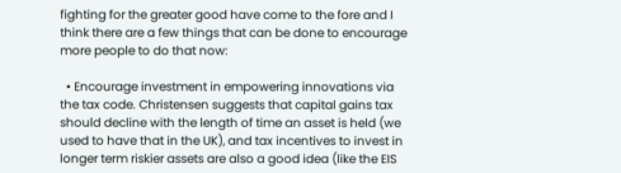fighting for the greater good have come to the fore and I think there are a few things that can be done to encourage more people to do that now:

  • Encourage investment in empowering innovations via the tax code. Christensen suggests that capital gains tax should decline with the length of time an asset is held (we used to have that in the UK), and tax incentives to invest in longer term riskier assets are also a good idea (like the EIS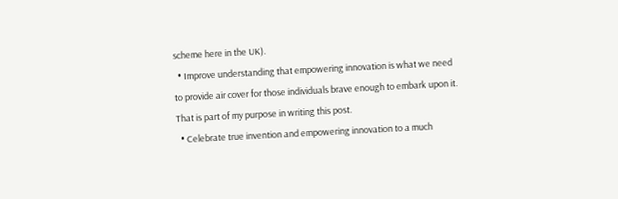scheme here in the UK).
  • Improve understanding that empowering innovation is what we need to provide air cover for those individuals brave enough to embark upon it. That is part of my purpose in writing this post.
  • Celebrate true invention and empowering innovation to a much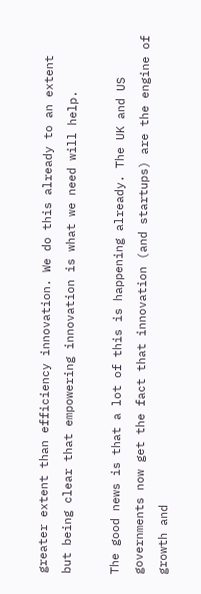greater extent than efficiency innovation. We do this already to an extent but being clear that empowering innovation is what we need will help.

The good news is that a lot of this is happening already. The UK and US governments now get the fact that innovation (and startups) are the engine of growth and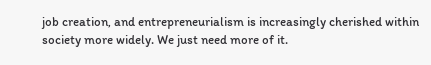job creation, and entrepreneurialism is increasingly cherished within society more widely. We just need more of it.